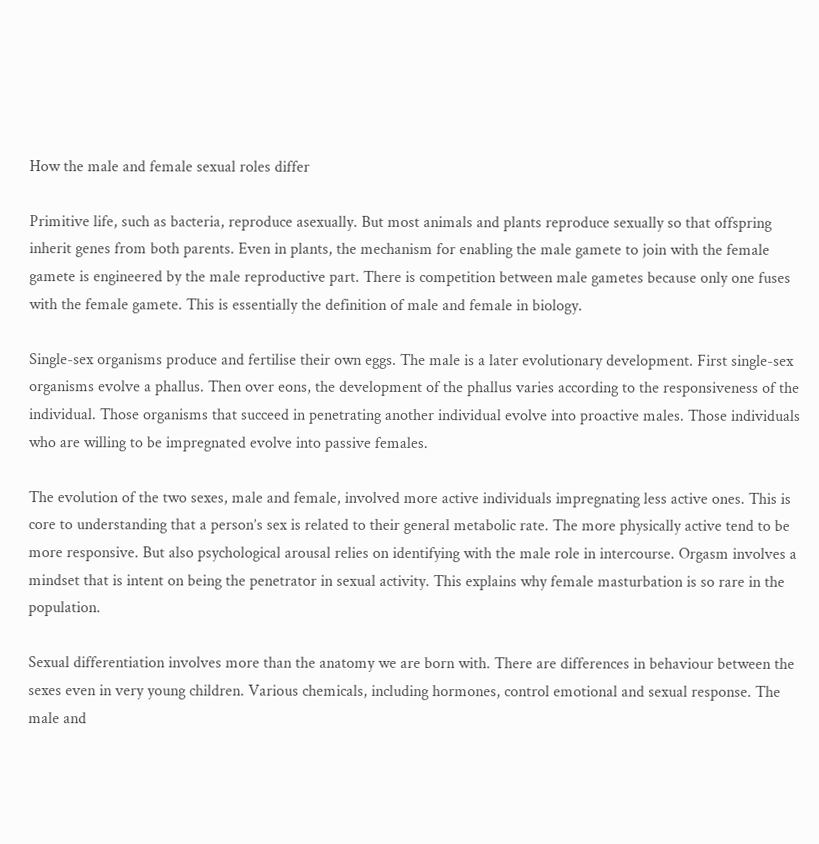How the male and female sexual roles differ

Primitive life, such as bacteria, reproduce asexually. But most animals and plants reproduce sexually so that offspring inherit genes from both parents. Even in plants, the mechanism for enabling the male gamete to join with the female gamete is engineered by the male reproductive part. There is competition between male gametes because only one fuses with the female gamete. This is essentially the definition of male and female in biology.

Single-sex organisms produce and fertilise their own eggs. The male is a later evolutionary development. First single-sex organisms evolve a phallus. Then over eons, the development of the phallus varies according to the responsiveness of the individual. Those organisms that succeed in penetrating another individual evolve into proactive males. Those individuals who are willing to be impregnated evolve into passive females.

The evolution of the two sexes, male and female, involved more active individuals impregnating less active ones. This is core to understanding that a person’s sex is related to their general metabolic rate. The more physically active tend to be more responsive. But also psychological arousal relies on identifying with the male role in intercourse. Orgasm involves a mindset that is intent on being the penetrator in sexual activity. This explains why female masturbation is so rare in the population.

Sexual differentiation involves more than the anatomy we are born with. There are differences in behaviour between the sexes even in very young children. Various chemicals, including hormones, control emotional and sexual response. The male and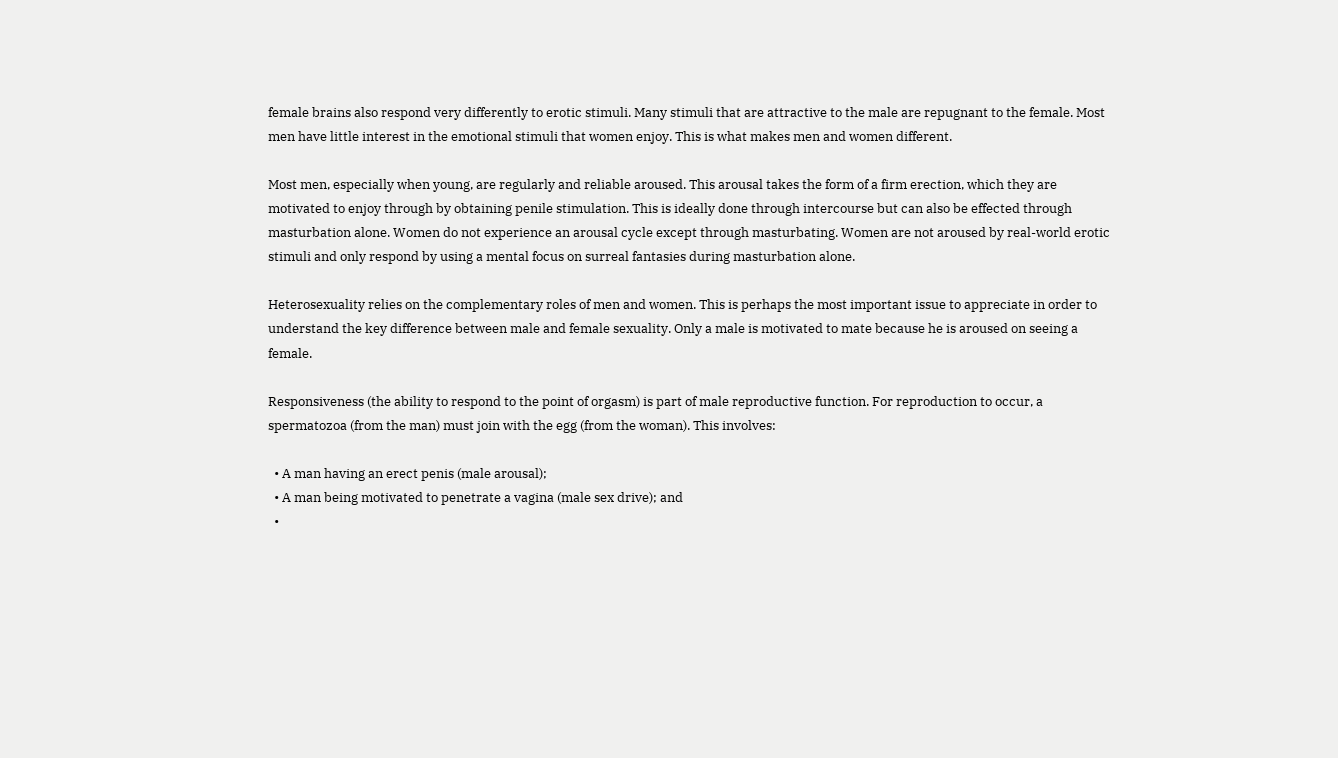female brains also respond very differently to erotic stimuli. Many stimuli that are attractive to the male are repugnant to the female. Most men have little interest in the emotional stimuli that women enjoy. This is what makes men and women different.

Most men, especially when young, are regularly and reliable aroused. This arousal takes the form of a firm erection, which they are motivated to enjoy through by obtaining penile stimulation. This is ideally done through intercourse but can also be effected through masturbation alone. Women do not experience an arousal cycle except through masturbating. Women are not aroused by real-world erotic stimuli and only respond by using a mental focus on surreal fantasies during masturbation alone.

Heterosexuality relies on the complementary roles of men and women. This is perhaps the most important issue to appreciate in order to understand the key difference between male and female sexuality. Only a male is motivated to mate because he is aroused on seeing a female.

Responsiveness (the ability to respond to the point of orgasm) is part of male reproductive function. For reproduction to occur, a spermatozoa (from the man) must join with the egg (from the woman). This involves:

  • A man having an erect penis (male arousal);
  • A man being motivated to penetrate a vagina (male sex drive); and
  •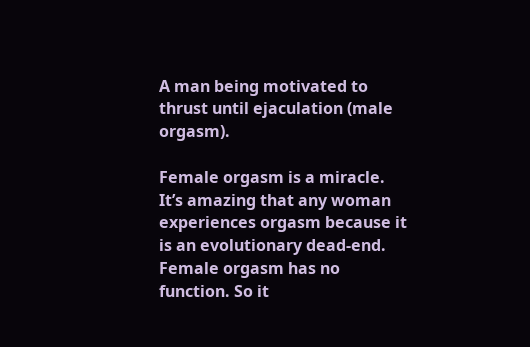A man being motivated to thrust until ejaculation (male orgasm).

Female orgasm is a miracle. It’s amazing that any woman experiences orgasm because it is an evolutionary dead-end. Female orgasm has no function. So it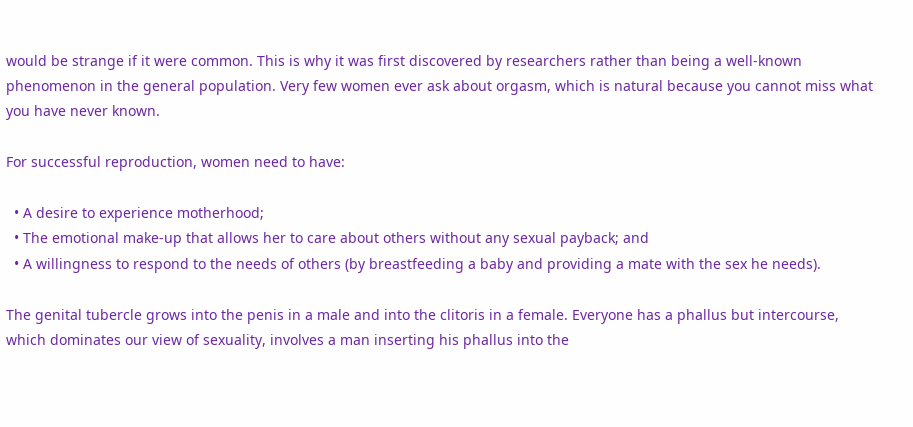would be strange if it were common. This is why it was first discovered by researchers rather than being a well-known phenomenon in the general population. Very few women ever ask about orgasm, which is natural because you cannot miss what you have never known.

For successful reproduction, women need to have:

  • A desire to experience motherhood;
  • The emotional make-up that allows her to care about others without any sexual payback; and
  • A willingness to respond to the needs of others (by breastfeeding a baby and providing a mate with the sex he needs).

The genital tubercle grows into the penis in a male and into the clitoris in a female. Everyone has a phallus but intercourse, which dominates our view of sexuality, involves a man inserting his phallus into the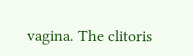vagina. The clitoris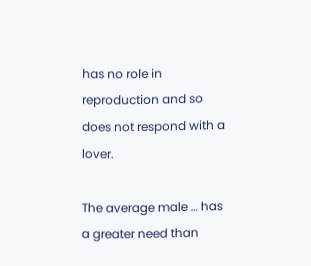has no role in reproduction and so does not respond with a lover.

The average male … has a greater need than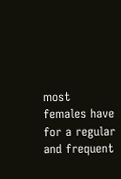most females have for a regular and frequent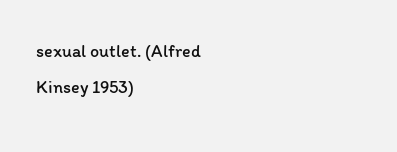sexual outlet. (Alfred Kinsey 1953)